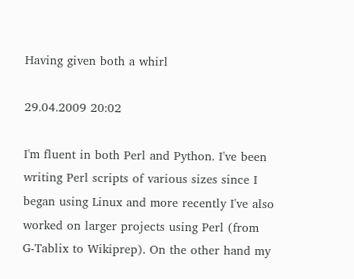Having given both a whirl

29.04.2009 20:02

I'm fluent in both Perl and Python. I've been writing Perl scripts of various sizes since I began using Linux and more recently I've also worked on larger projects using Perl (from G-Tablix to Wikiprep). On the other hand my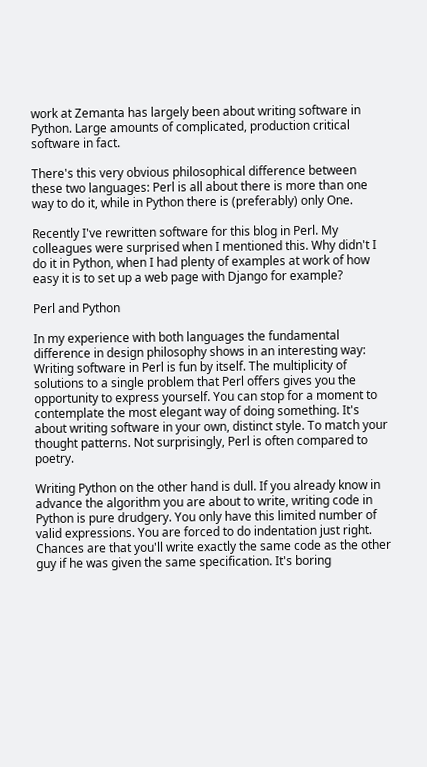work at Zemanta has largely been about writing software in Python. Large amounts of complicated, production critical software in fact.

There's this very obvious philosophical difference between these two languages: Perl is all about there is more than one way to do it, while in Python there is (preferably) only One.

Recently I've rewritten software for this blog in Perl. My colleagues were surprised when I mentioned this. Why didn't I do it in Python, when I had plenty of examples at work of how easy it is to set up a web page with Django for example?

Perl and Python

In my experience with both languages the fundamental difference in design philosophy shows in an interesting way: Writing software in Perl is fun by itself. The multiplicity of solutions to a single problem that Perl offers gives you the opportunity to express yourself. You can stop for a moment to contemplate the most elegant way of doing something. It's about writing software in your own, distinct style. To match your thought patterns. Not surprisingly, Perl is often compared to poetry.

Writing Python on the other hand is dull. If you already know in advance the algorithm you are about to write, writing code in Python is pure drudgery. You only have this limited number of valid expressions. You are forced to do indentation just right. Chances are that you'll write exactly the same code as the other guy if he was given the same specification. It's boring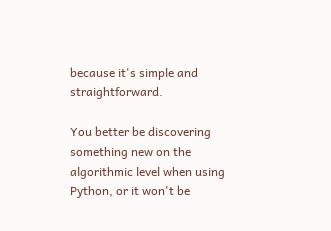because it's simple and straightforward.

You better be discovering something new on the algorithmic level when using Python, or it won't be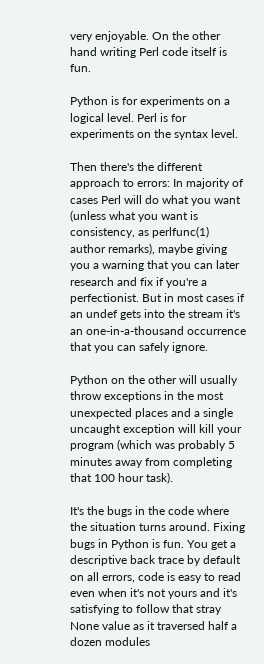very enjoyable. On the other hand writing Perl code itself is fun.

Python is for experiments on a logical level. Perl is for experiments on the syntax level.

Then there's the different approach to errors: In majority of cases Perl will do what you want (unless what you want is consistency, as perlfunc(1) author remarks), maybe giving you a warning that you can later research and fix if you're a perfectionist. But in most cases if an undef gets into the stream it's an one-in-a-thousand occurrence that you can safely ignore.

Python on the other will usually throw exceptions in the most unexpected places and a single uncaught exception will kill your program (which was probably 5 minutes away from completing that 100 hour task).

It's the bugs in the code where the situation turns around. Fixing bugs in Python is fun. You get a descriptive back trace by default on all errors, code is easy to read even when it's not yours and it's satisfying to follow that stray None value as it traversed half a dozen modules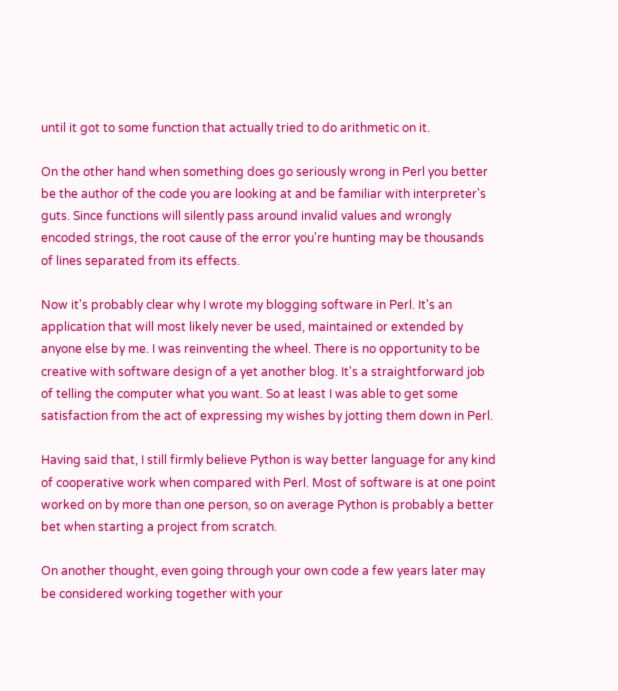until it got to some function that actually tried to do arithmetic on it.

On the other hand when something does go seriously wrong in Perl you better be the author of the code you are looking at and be familiar with interpreter's guts. Since functions will silently pass around invalid values and wrongly encoded strings, the root cause of the error you're hunting may be thousands of lines separated from its effects.

Now it's probably clear why I wrote my blogging software in Perl. It's an application that will most likely never be used, maintained or extended by anyone else by me. I was reinventing the wheel. There is no opportunity to be creative with software design of a yet another blog. It's a straightforward job of telling the computer what you want. So at least I was able to get some satisfaction from the act of expressing my wishes by jotting them down in Perl.

Having said that, I still firmly believe Python is way better language for any kind of cooperative work when compared with Perl. Most of software is at one point worked on by more than one person, so on average Python is probably a better bet when starting a project from scratch.

On another thought, even going through your own code a few years later may be considered working together with your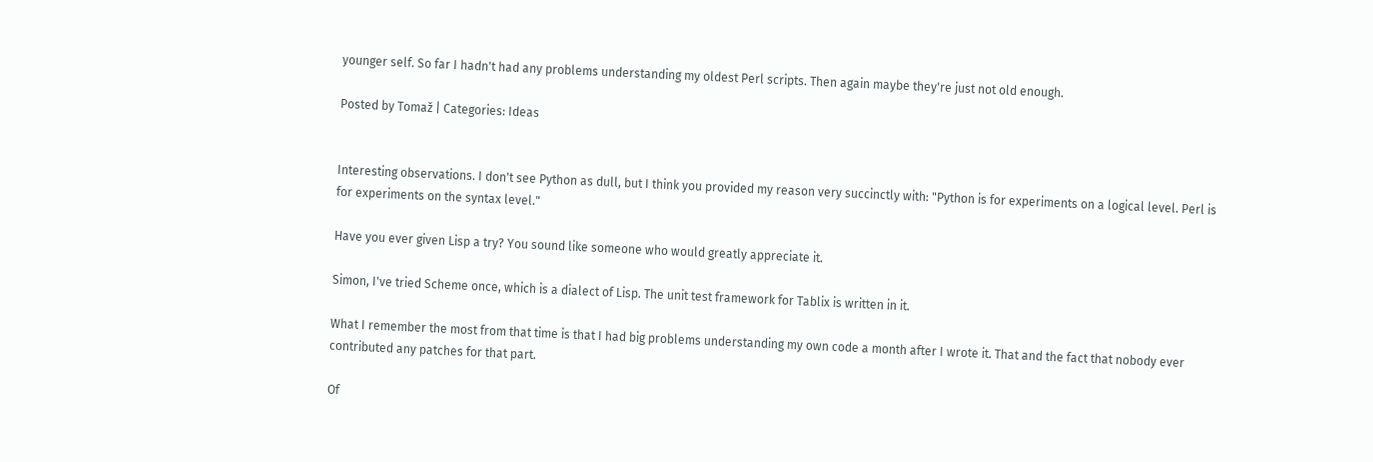younger self. So far I hadn't had any problems understanding my oldest Perl scripts. Then again maybe they're just not old enough.

Posted by Tomaž | Categories: Ideas


Interesting observations. I don't see Python as dull, but I think you provided my reason very succinctly with: "Python is for experiments on a logical level. Perl is for experiments on the syntax level."

Have you ever given Lisp a try? You sound like someone who would greatly appreciate it.

Simon, I've tried Scheme once, which is a dialect of Lisp. The unit test framework for Tablix is written in it.

What I remember the most from that time is that I had big problems understanding my own code a month after I wrote it. That and the fact that nobody ever contributed any patches for that part.

Of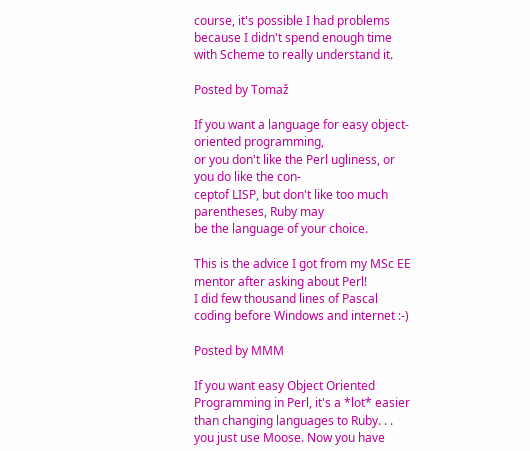course, it's possible I had problems because I didn't spend enough time with Scheme to really understand it.

Posted by Tomaž

If you want a language for easy object-oriented programming,
or you don't like the Perl ugliness, or you do like the con-
ceptof LISP, but don't like too much parentheses, Ruby may
be the language of your choice.

This is the advice I got from my MSc EE mentor after asking about Perl!
I did few thousand lines of Pascal coding before Windows and internet :-)

Posted by MMM

If you want easy Object Oriented Programming in Perl, it's a *lot* easier than changing languages to Ruby. . . you just use Moose. Now you have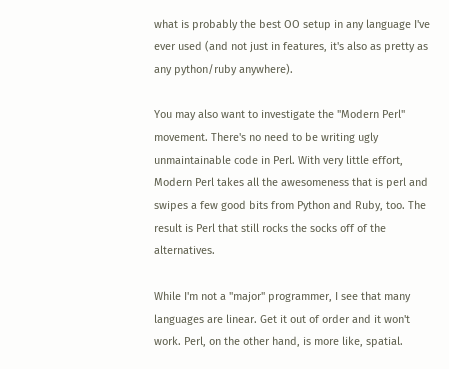what is probably the best OO setup in any language I've ever used (and not just in features, it's also as pretty as any python/ruby anywhere).

You may also want to investigate the "Modern Perl" movement. There's no need to be writing ugly unmaintainable code in Perl. With very little effort, Modern Perl takes all the awesomeness that is perl and swipes a few good bits from Python and Ruby, too. The result is Perl that still rocks the socks off of the alternatives.

While I'm not a "major" programmer, I see that many languages are linear. Get it out of order and it won't work. Perl, on the other hand, is more like, spatial.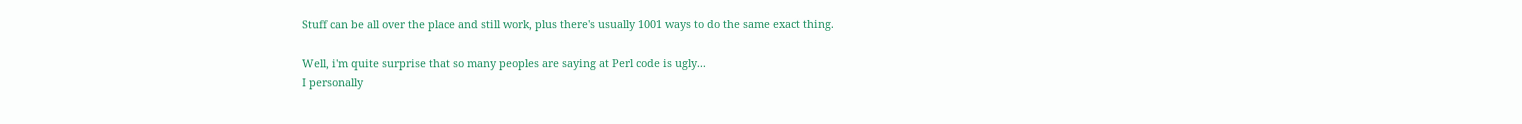Stuff can be all over the place and still work, plus there's usually 1001 ways to do the same exact thing.

Well, i'm quite surprise that so many peoples are saying at Perl code is ugly...
I personally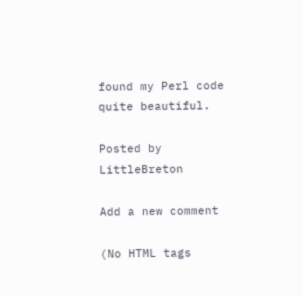found my Perl code quite beautiful.

Posted by LittleBreton

Add a new comment

(No HTML tags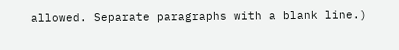allowed. Separate paragraphs with a blank line.)